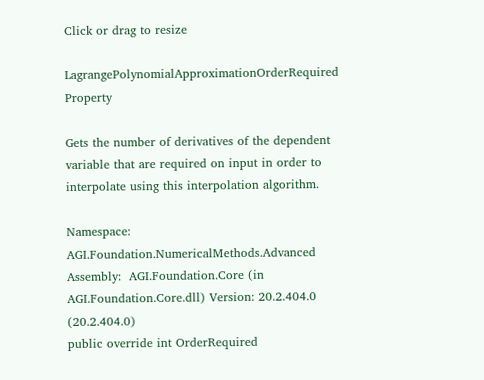Click or drag to resize

LagrangePolynomialApproximationOrderRequired Property

Gets the number of derivatives of the dependent variable that are required on input in order to interpolate using this interpolation algorithm.

Namespace:  AGI.Foundation.NumericalMethods.Advanced
Assembly:  AGI.Foundation.Core (in AGI.Foundation.Core.dll) Version: 20.2.404.0 (20.2.404.0)
public override int OrderRequired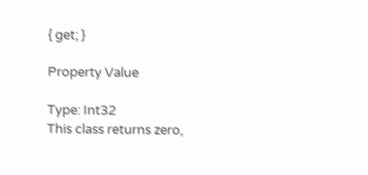{ get; }

Property Value

Type: Int32
This class returns zero,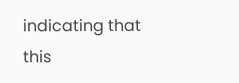indicating that this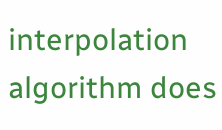interpolation algorithm does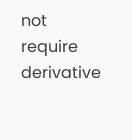not require derivative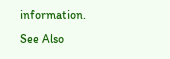information.
See Also